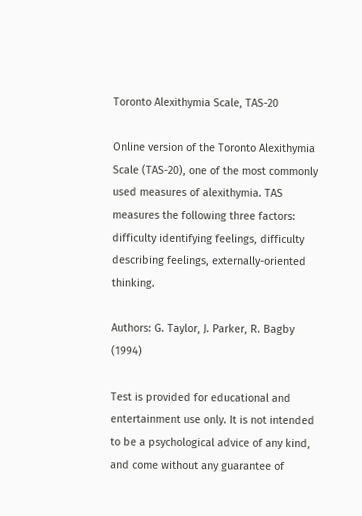Toronto Alexithymia Scale, TAS-20

Online version of the Toronto Alexithymia Scale (TAS-20), one of the most commonly used measures of alexithymia. TAS measures the following three factors: difficulty identifying feelings, difficulty describing feelings, externally-oriented thinking.

Authors: G. Taylor, J. Parker, R. Bagby (1994)

Test is provided for educational and entertainment use only. It is not intended to be a psychological advice of any kind, and come without any guarantee of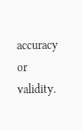accuracy or validity.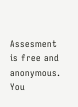Assesment is free and anonymous. You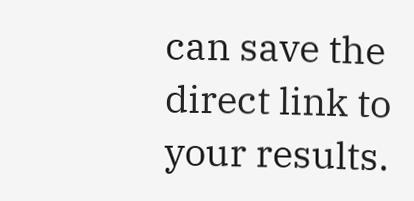can save the direct link to your results.